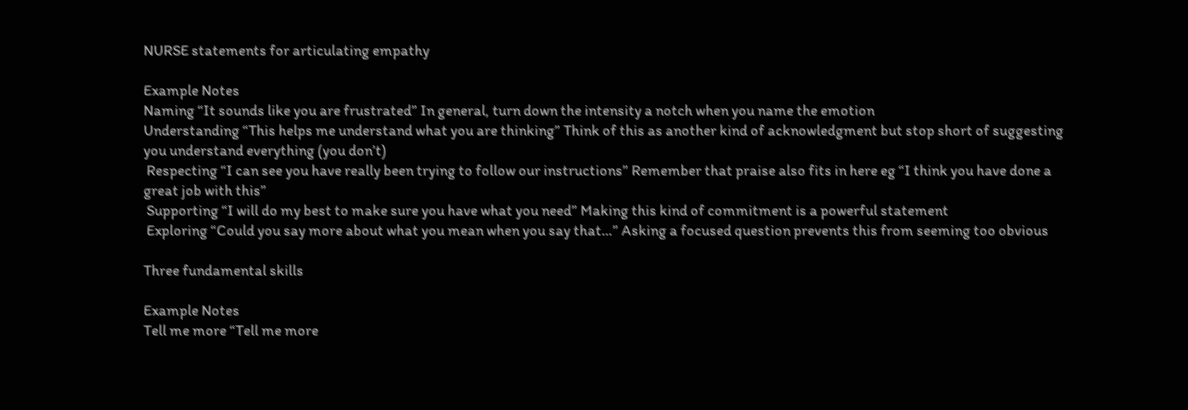NURSE statements for articulating empathy

Example Notes
Naming “It sounds like you are frustrated” In general, turn down the intensity a notch when you name the emotion
Understanding “This helps me understand what you are thinking” Think of this as another kind of acknowledgment but stop short of suggesting you understand everything (you don’t)
 Respecting “I can see you have really been trying to follow our instructions” Remember that praise also fits in here eg “I think you have done a great job with this”
 Supporting “I will do my best to make sure you have what you need” Making this kind of commitment is a powerful statement
 Exploring “Could you say more about what you mean when you say that…” Asking a focused question prevents this from seeming too obvious

Three fundamental skills

Example Notes
Tell me more “Tell me more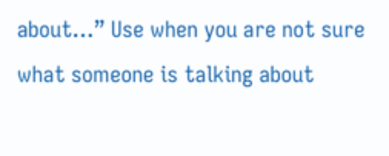about…” Use when you are not sure what someone is talking about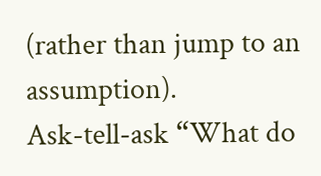(rather than jump to an assumption).
Ask-tell-ask “What do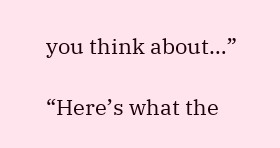you think about…”

“Here’s what the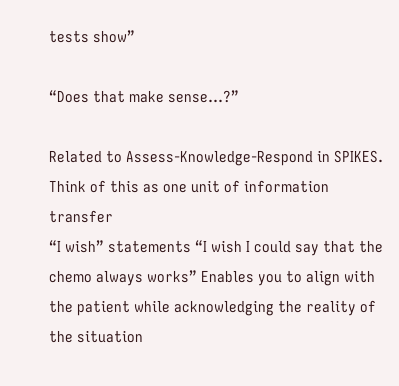tests show”

“Does that make sense…?”

Related to Assess-Knowledge-Respond in SPIKES. Think of this as one unit of information transfer
“I wish” statements “I wish I could say that the chemo always works” Enables you to align with the patient while acknowledging the reality of the situation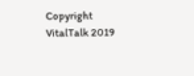Copyright VitalTalk 2019